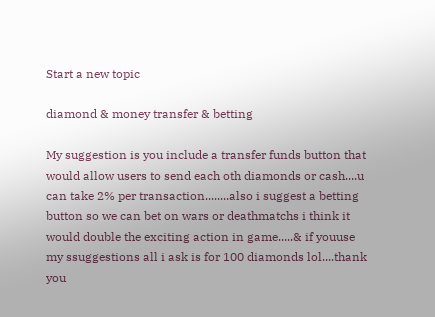Start a new topic

diamond & money transfer & betting

My suggestion is you include a transfer funds button that would allow users to send each oth diamonds or cash....u can take 2% per transaction........also i suggest a betting button so we can bet on wars or deathmatchs i think it would double the exciting action in game.....& if youuse my ssuggestions all i ask is for 100 diamonds lol....thank you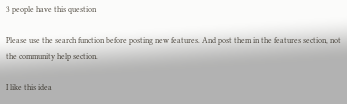3 people have this question

Please use the search function before posting new features. And post them in the features section, not the community help section.

I like this idea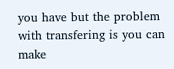you have but the problem with transfering is you can make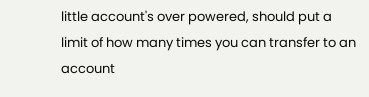little account's over powered, should put a limit of how many times you can transfer to an account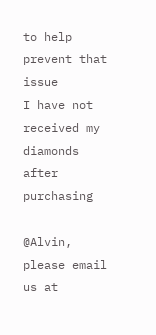to help prevent that issue
I have not received my diamonds after purchasing

@Alvin, please email us at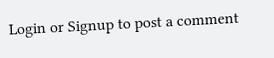Login or Signup to post a comment